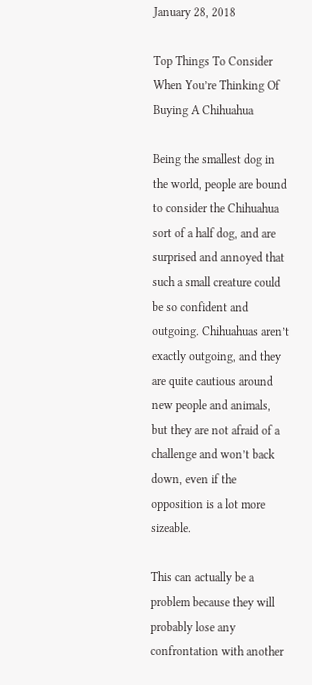January 28, 2018

Top Things To Consider When You’re Thinking Of Buying A Chihuahua

Being the smallest dog in the world, people are bound to consider the Chihuahua sort of a half dog, and are surprised and annoyed that such a small creature could be so confident and outgoing. Chihuahuas aren’t exactly outgoing, and they are quite cautious around new people and animals, but they are not afraid of a challenge and won’t back down, even if the opposition is a lot more sizeable.

This can actually be a problem because they will probably lose any confrontation with another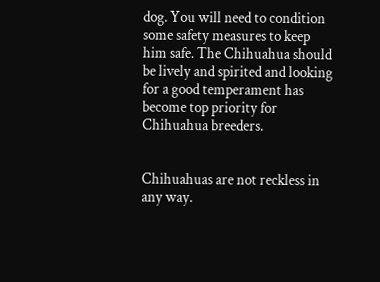dog. You will need to condition some safety measures to keep him safe. The Chihuahua should be lively and spirited and looking for a good temperament has become top priority for Chihuahua breeders.


Chihuahuas are not reckless in any way.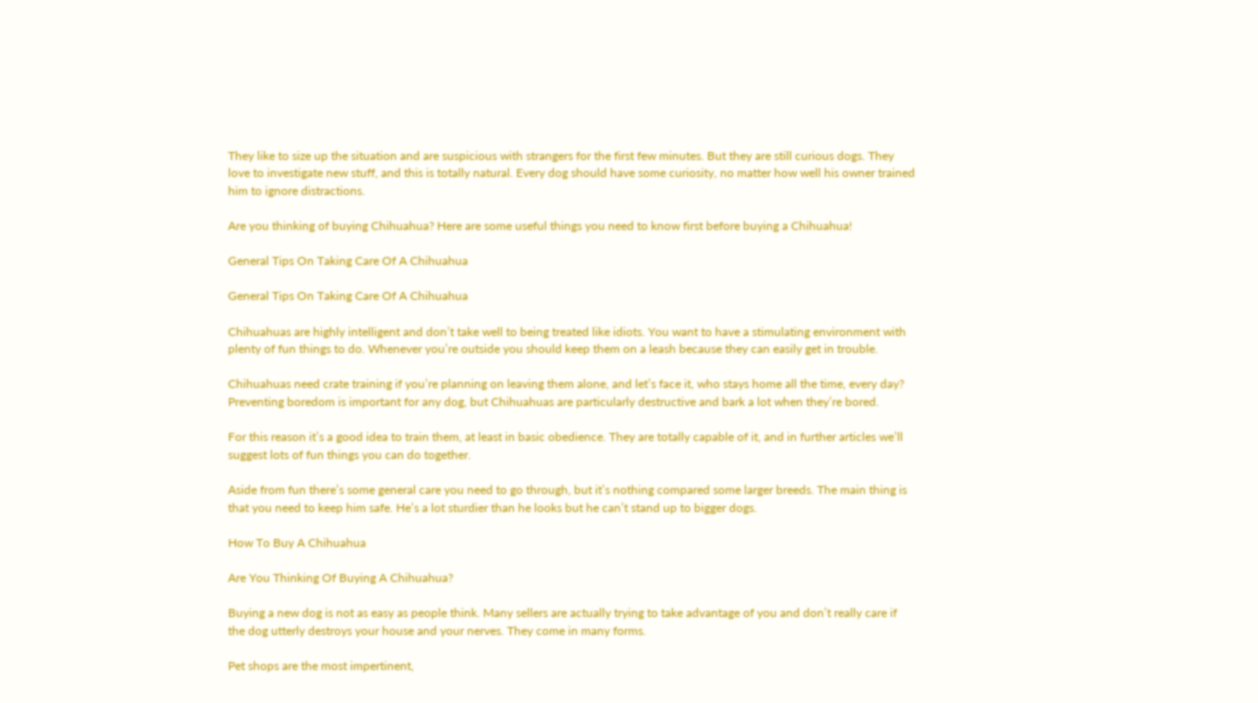They like to size up the situation and are suspicious with strangers for the first few minutes. But they are still curious dogs. They love to investigate new stuff, and this is totally natural. Every dog should have some curiosity, no matter how well his owner trained him to ignore distractions.

Are you thinking of buying Chihuahua? Here are some useful things you need to know first before buying a Chihuahua!

General Tips On Taking Care Of A Chihuahua

General Tips On Taking Care Of A Chihuahua

Chihuahuas are highly intelligent and don’t take well to being treated like idiots. You want to have a stimulating environment with plenty of fun things to do. Whenever you’re outside you should keep them on a leash because they can easily get in trouble.

Chihuahuas need crate training if you’re planning on leaving them alone, and let’s face it, who stays home all the time, every day? Preventing boredom is important for any dog, but Chihuahuas are particularly destructive and bark a lot when they’re bored.

For this reason it’s a good idea to train them, at least in basic obedience. They are totally capable of it, and in further articles we’ll suggest lots of fun things you can do together.

Aside from fun there’s some general care you need to go through, but it’s nothing compared some larger breeds. The main thing is that you need to keep him safe. He’s a lot sturdier than he looks but he can’t stand up to bigger dogs.

How To Buy A Chihuahua

Are You Thinking Of Buying A Chihuahua?

Buying a new dog is not as easy as people think. Many sellers are actually trying to take advantage of you and don’t really care if the dog utterly destroys your house and your nerves. They come in many forms.

Pet shops are the most impertinent,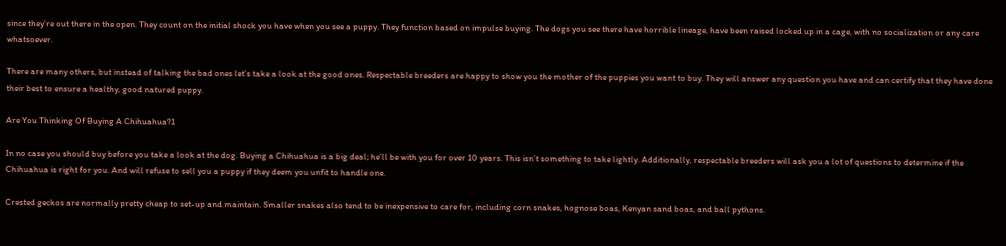since they’re out there in the open. They count on the initial shock you have when you see a puppy. They function based on impulse buying. The dogs you see there have horrible lineage, have been raised locked up in a cage, with no socialization or any care whatsoever.

There are many others, but instead of talking the bad ones let’s take a look at the good ones. Respectable breeders are happy to show you the mother of the puppies you want to buy. They will answer any question you have and can certify that they have done their best to ensure a healthy, good natured puppy.

Are You Thinking Of Buying A Chihuahua?1

In no case you should buy before you take a look at the dog. Buying a Chihuahua is a big deal; he’ll be with you for over 10 years. This isn’t something to take lightly. Additionally, respectable breeders will ask you a lot of questions to determine if the Chihuahua is right for you. And will refuse to sell you a puppy if they deem you unfit to handle one.

Crested geckos are normally pretty cheap to set-up and maintain. Smaller snakes also tend to be inexpensive to care for, including corn snakes, hognose boas, Kenyan sand boas, and ball pythons.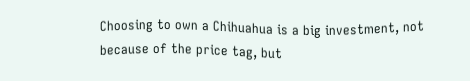Choosing to own a Chihuahua is a big investment, not because of the price tag, but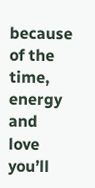because of the time, energy and love you’ll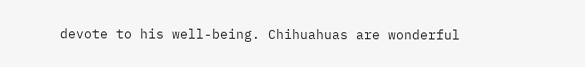devote to his well-being. Chihuahuas are wonderful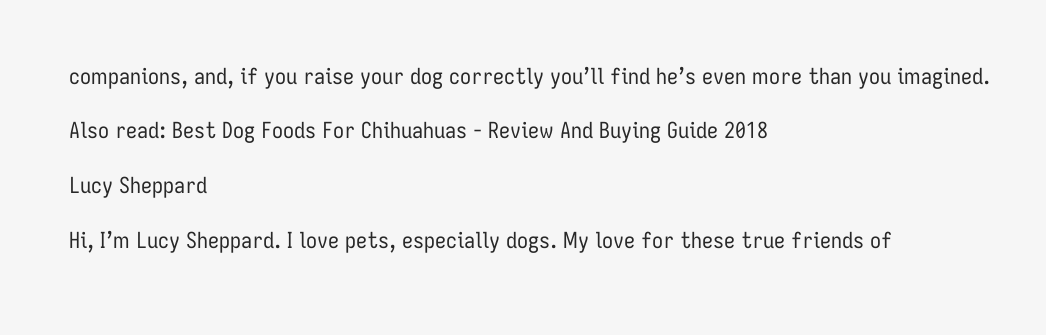companions, and, if you raise your dog correctly you’ll find he’s even more than you imagined.

Also read: Best Dog Foods For Chihuahuas - Review And Buying Guide 2018

Lucy Sheppard

Hi, I’m Lucy Sheppard. I love pets, especially dogs. My love for these true friends of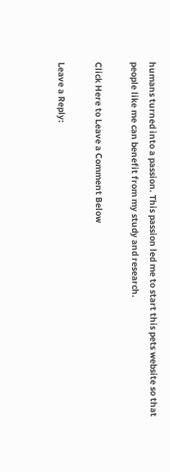humans turned into a passion. This passion led me to start this pets website so that people like me can benefit from my study and research.

Click Here to Leave a Comment Below

Leave a Reply: